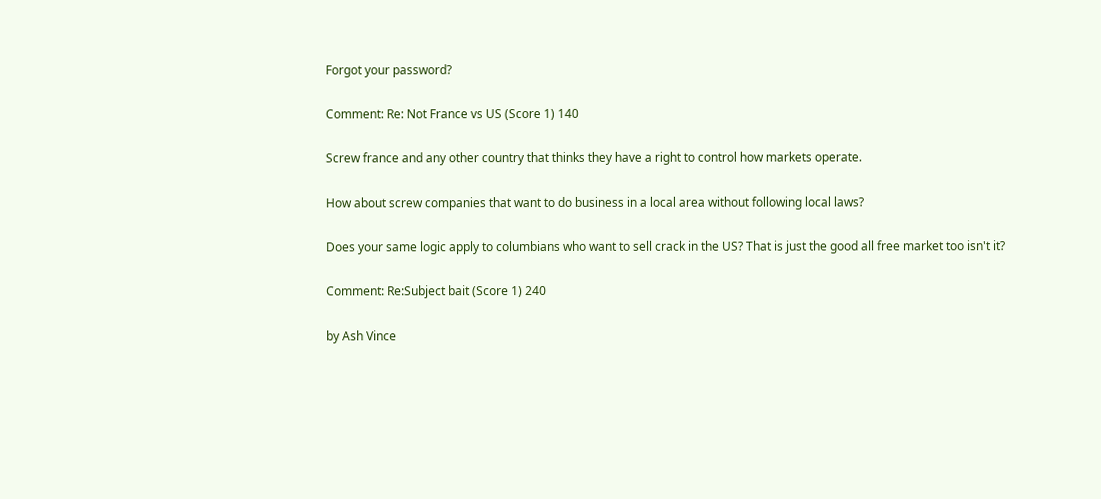Forgot your password?

Comment: Re: Not France vs US (Score 1) 140

Screw france and any other country that thinks they have a right to control how markets operate.

How about screw companies that want to do business in a local area without following local laws?

Does your same logic apply to columbians who want to sell crack in the US? That is just the good all free market too isn't it?

Comment: Re:Subject bait (Score 1) 240

by Ash Vince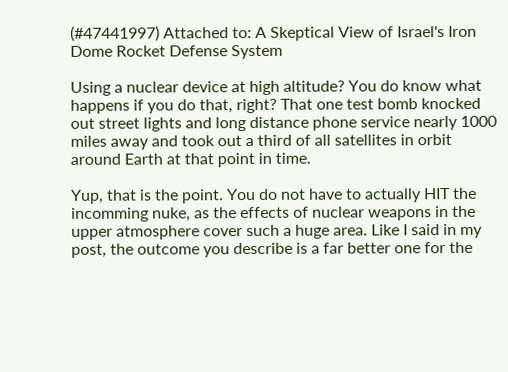(#47441997) Attached to: A Skeptical View of Israel's Iron Dome Rocket Defense System

Using a nuclear device at high altitude? You do know what happens if you do that, right? That one test bomb knocked out street lights and long distance phone service nearly 1000 miles away and took out a third of all satellites in orbit around Earth at that point in time.

Yup, that is the point. You do not have to actually HIT the incomming nuke, as the effects of nuclear weapons in the upper atmosphere cover such a huge area. Like I said in my post, the outcome you describe is a far better one for the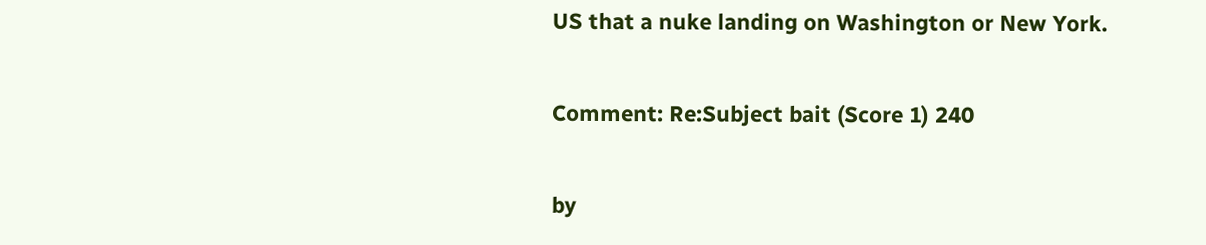US that a nuke landing on Washington or New York.

Comment: Re:Subject bait (Score 1) 240

by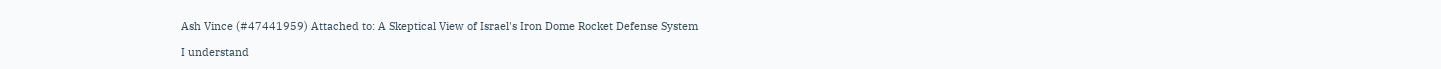Ash Vince (#47441959) Attached to: A Skeptical View of Israel's Iron Dome Rocket Defense System

I understand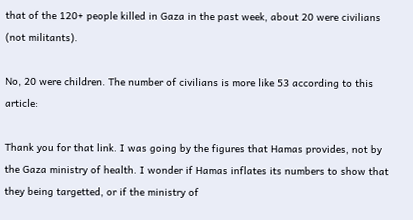that of the 120+ people killed in Gaza in the past week, about 20 were civilians (not militants).

No, 20 were children. The number of civilians is more like 53 according to this article:

Thank you for that link. I was going by the figures that Hamas provides, not by the Gaza ministry of health. I wonder if Hamas inflates its numbers to show that they being targetted, or if the ministry of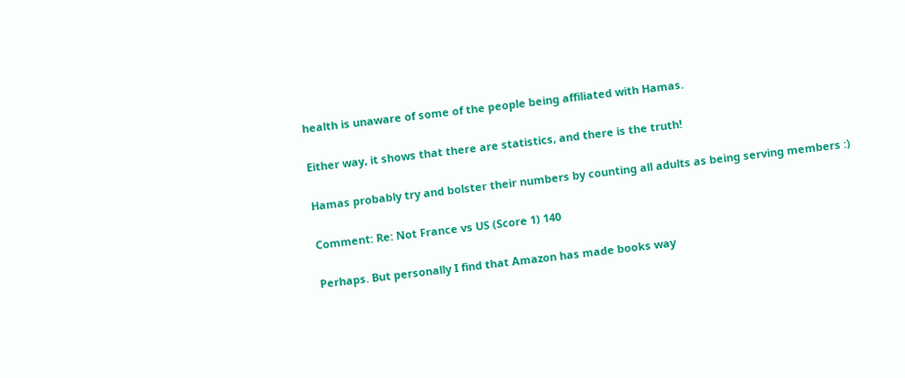health is unaware of some of the people being affiliated with Hamas.

Either way, it shows that there are statistics, and there is the truth!

Hamas probably try and bolster their numbers by counting all adults as being serving members :)

Comment: Re: Not France vs US (Score 1) 140

Perhaps. But personally I find that Amazon has made books way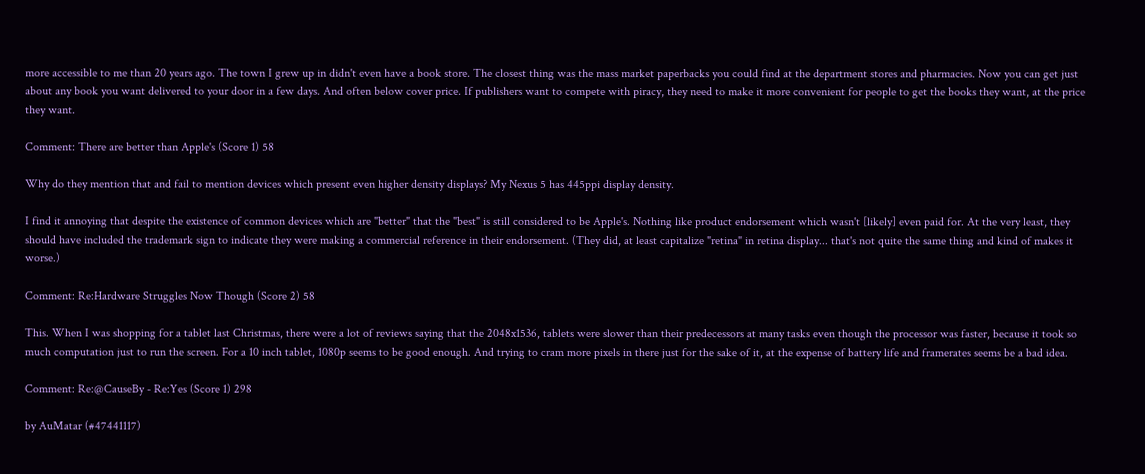more accessible to me than 20 years ago. The town I grew up in didn't even have a book store. The closest thing was the mass market paperbacks you could find at the department stores and pharmacies. Now you can get just about any book you want delivered to your door in a few days. And often below cover price. If publishers want to compete with piracy, they need to make it more convenient for people to get the books they want, at the price they want.

Comment: There are better than Apple's (Score 1) 58

Why do they mention that and fail to mention devices which present even higher density displays? My Nexus 5 has 445ppi display density.

I find it annoying that despite the existence of common devices which are "better" that the "best" is still considered to be Apple's. Nothing like product endorsement which wasn't [likely] even paid for. At the very least, they should have included the trademark sign to indicate they were making a commercial reference in their endorsement. (They did, at least capitalize "retina" in retina display... that's not quite the same thing and kind of makes it worse.)

Comment: Re:Hardware Struggles Now Though (Score 2) 58

This. When I was shopping for a tablet last Christmas, there were a lot of reviews saying that the 2048x1536, tablets were slower than their predecessors at many tasks even though the processor was faster, because it took so much computation just to run the screen. For a 10 inch tablet, 1080p seems to be good enough. And trying to cram more pixels in there just for the sake of it, at the expense of battery life and framerates seems be a bad idea.

Comment: Re:@CauseBy - Re:Yes (Score 1) 298

by AuMatar (#47441117)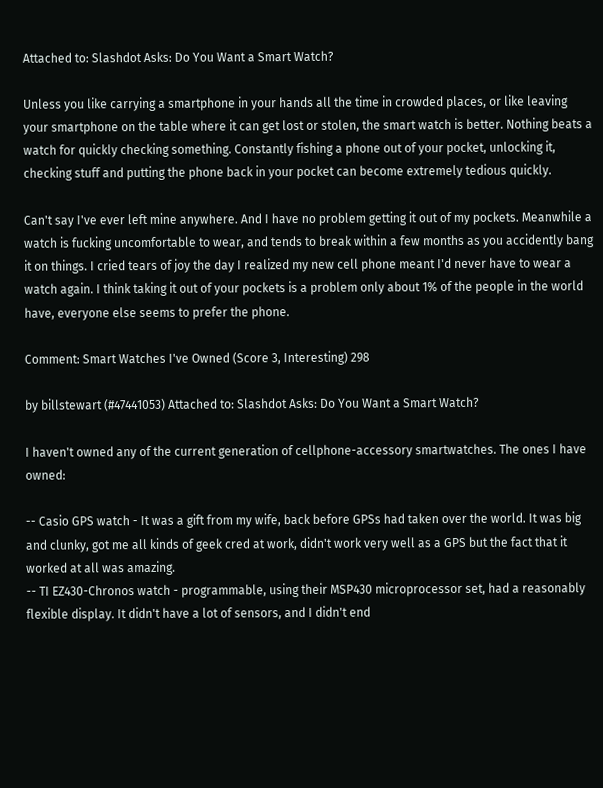Attached to: Slashdot Asks: Do You Want a Smart Watch?

Unless you like carrying a smartphone in your hands all the time in crowded places, or like leaving your smartphone on the table where it can get lost or stolen, the smart watch is better. Nothing beats a watch for quickly checking something. Constantly fishing a phone out of your pocket, unlocking it, checking stuff and putting the phone back in your pocket can become extremely tedious quickly.

Can't say I've ever left mine anywhere. And I have no problem getting it out of my pockets. Meanwhile a watch is fucking uncomfortable to wear, and tends to break within a few months as you accidently bang it on things. I cried tears of joy the day I realized my new cell phone meant I'd never have to wear a watch again. I think taking it out of your pockets is a problem only about 1% of the people in the world have, everyone else seems to prefer the phone.

Comment: Smart Watches I've Owned (Score 3, Interesting) 298

by billstewart (#47441053) Attached to: Slashdot Asks: Do You Want a Smart Watch?

I haven't owned any of the current generation of cellphone-accessory smartwatches. The ones I have owned:

-- Casio GPS watch - It was a gift from my wife, back before GPSs had taken over the world. It was big and clunky, got me all kinds of geek cred at work, didn't work very well as a GPS but the fact that it worked at all was amazing.
-- TI EZ430-Chronos watch - programmable, using their MSP430 microprocessor set, had a reasonably flexible display. It didn't have a lot of sensors, and I didn't end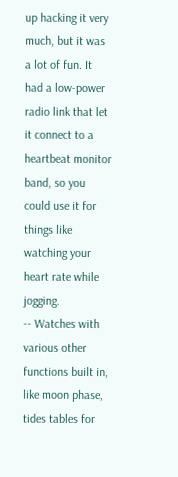up hacking it very much, but it was a lot of fun. It had a low-power radio link that let it connect to a heartbeat monitor band, so you could use it for things like watching your heart rate while jogging.
-- Watches with various other functions built in, like moon phase, tides tables for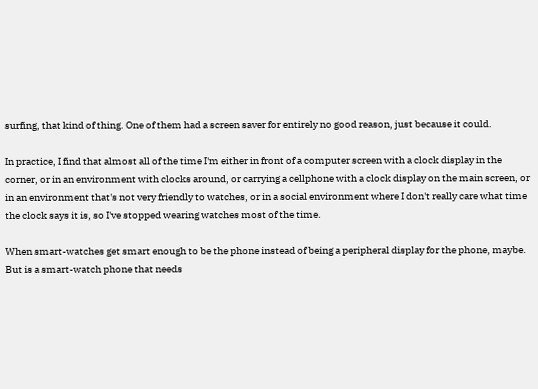surfing, that kind of thing. One of them had a screen saver for entirely no good reason, just because it could.

In practice, I find that almost all of the time I'm either in front of a computer screen with a clock display in the corner, or in an environment with clocks around, or carrying a cellphone with a clock display on the main screen, or in an environment that's not very friendly to watches, or in a social environment where I don't really care what time the clock says it is, so I've stopped wearing watches most of the time.

When smart-watches get smart enough to be the phone instead of being a peripheral display for the phone, maybe. But is a smart-watch phone that needs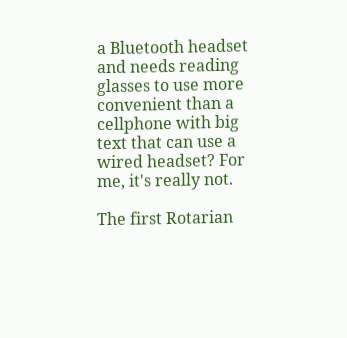a Bluetooth headset and needs reading glasses to use more convenient than a cellphone with big text that can use a wired headset? For me, it's really not.

The first Rotarian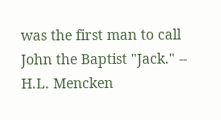was the first man to call John the Baptist "Jack." -- H.L. Mencken